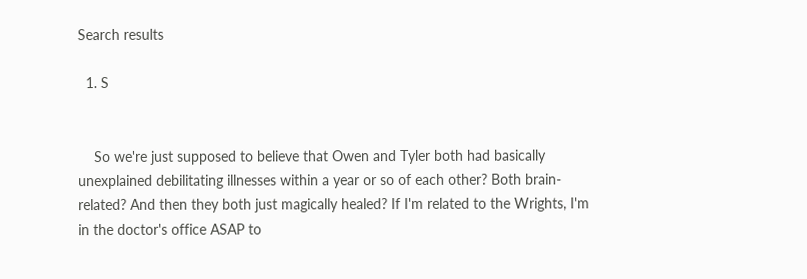Search results

  1. S


    So we're just supposed to believe that Owen and Tyler both had basically unexplained debilitating illnesses within a year or so of each other? Both brain-related? And then they both just magically healed? If I'm related to the Wrights, I'm in the doctor's office ASAP to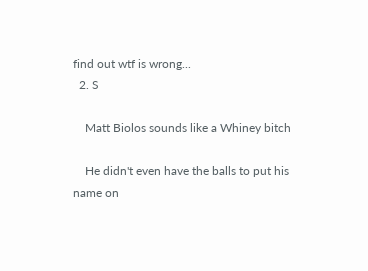find out wtf is wrong...
  2. S

    Matt Biolos sounds like a Whiney bitch

    He didn't even have the balls to put his name on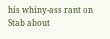his whiny-ass rant on Stab about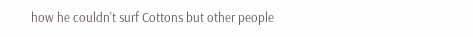how he couldn't surf Cottons but other people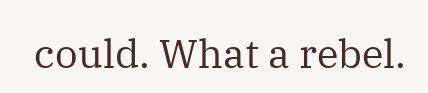could. What a rebel.